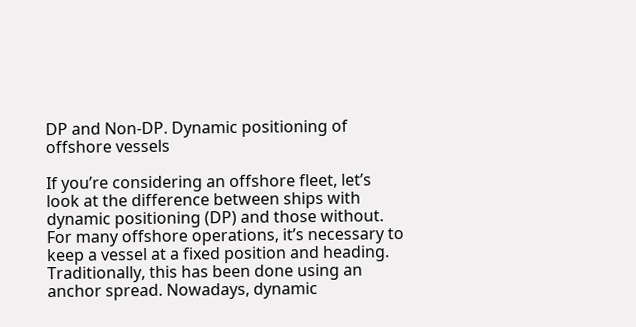DP and Non-DP. Dynamic positioning of offshore vessels

If you’re considering an offshore fleet, let’s look at the difference between ships with dynamic positioning (DP) and those without. For many offshore operations, it’s necessary to keep a vessel at a fixed position and heading. Traditionally, this has been done using an anchor spread. Nowadays, dynamic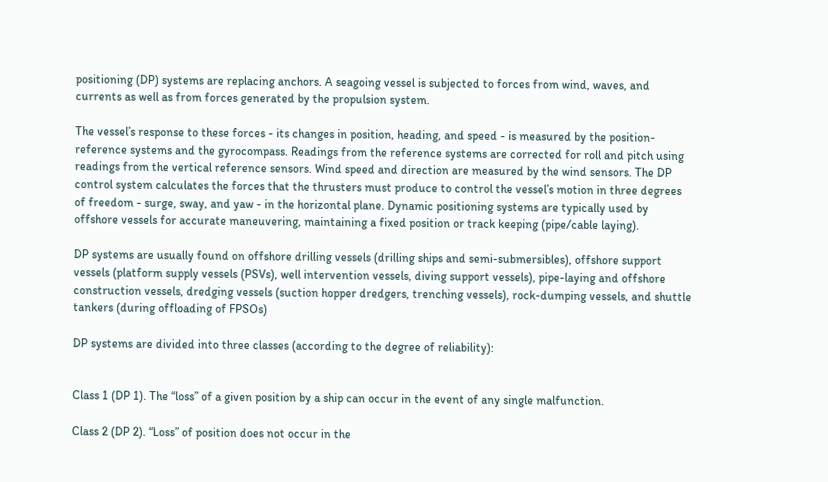positioning (DP) systems are replacing anchors. A seagoing vessel is subjected to forces from wind, waves, and currents as well as from forces generated by the propulsion system.

The vessel’s response to these forces - its changes in position, heading, and speed - is measured by the position-reference systems and the gyrocompass. Readings from the reference systems are corrected for roll and pitch using readings from the vertical reference sensors. Wind speed and direction are measured by the wind sensors. The DP control system calculates the forces that the thrusters must produce to control the vessel’s motion in three degrees of freedom - surge, sway, and yaw - in the horizontal plane. Dynamic positioning systems are typically used by offshore vessels for accurate maneuvering, maintaining a fixed position or track keeping (pipe/cable laying).

DP systems are usually found on offshore drilling vessels (drilling ships and semi-submersibles), offshore support vessels (platform supply vessels (PSVs), well intervention vessels, diving support vessels), pipe-laying and offshore construction vessels, dredging vessels (suction hopper dredgers, trenching vessels), rock-dumping vessels, and shuttle tankers (during offloading of FPSOs)

DP systems are divided into three classes (according to the degree of reliability):


Class 1 (DP 1). The “loss” of a given position by a ship can occur in the event of any single malfunction.

Class 2 (DP 2). “Loss” of position does not occur in the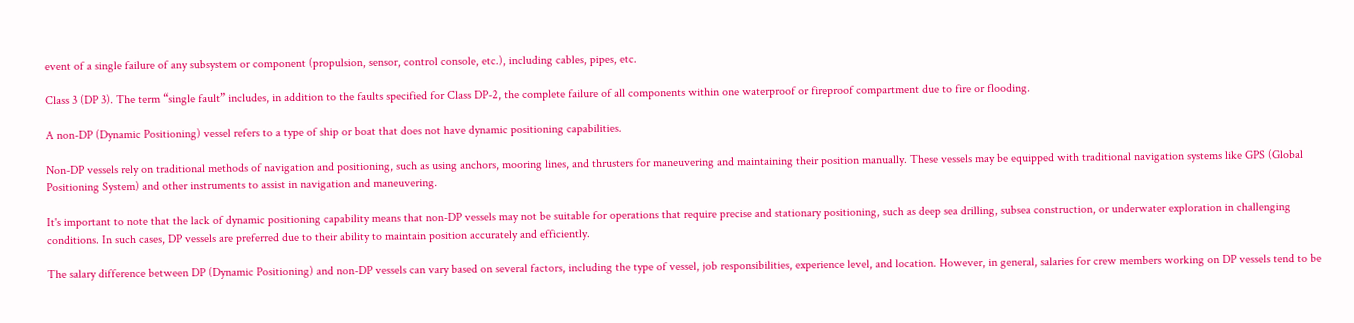event of a single failure of any subsystem or component (propulsion, sensor, control console, etc.), including cables, pipes, etc.

Class 3 (DP 3). The term “single fault” includes, in addition to the faults specified for Class DP-2, the complete failure of all components within one waterproof or fireproof compartment due to fire or flooding.

A non-DP (Dynamic Positioning) vessel refers to a type of ship or boat that does not have dynamic positioning capabilities.

Non-DP vessels rely on traditional methods of navigation and positioning, such as using anchors, mooring lines, and thrusters for maneuvering and maintaining their position manually. These vessels may be equipped with traditional navigation systems like GPS (Global Positioning System) and other instruments to assist in navigation and maneuvering.

It's important to note that the lack of dynamic positioning capability means that non-DP vessels may not be suitable for operations that require precise and stationary positioning, such as deep sea drilling, subsea construction, or underwater exploration in challenging conditions. In such cases, DP vessels are preferred due to their ability to maintain position accurately and efficiently.

The salary difference between DP (Dynamic Positioning) and non-DP vessels can vary based on several factors, including the type of vessel, job responsibilities, experience level, and location. However, in general, salaries for crew members working on DP vessels tend to be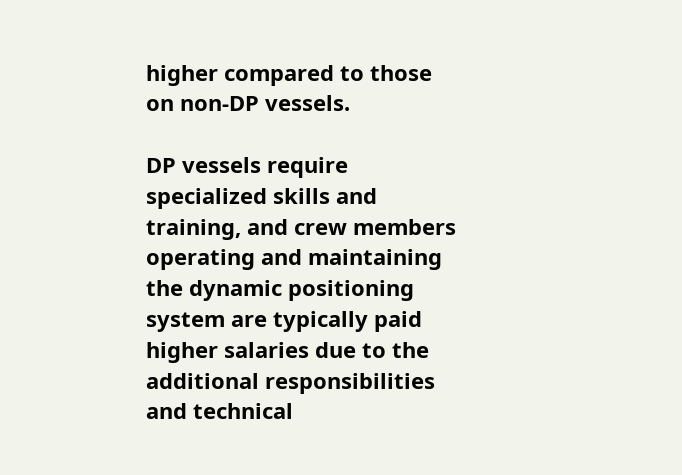higher compared to those on non-DP vessels.

DP vessels require specialized skills and training, and crew members operating and maintaining the dynamic positioning system are typically paid higher salaries due to the additional responsibilities and technical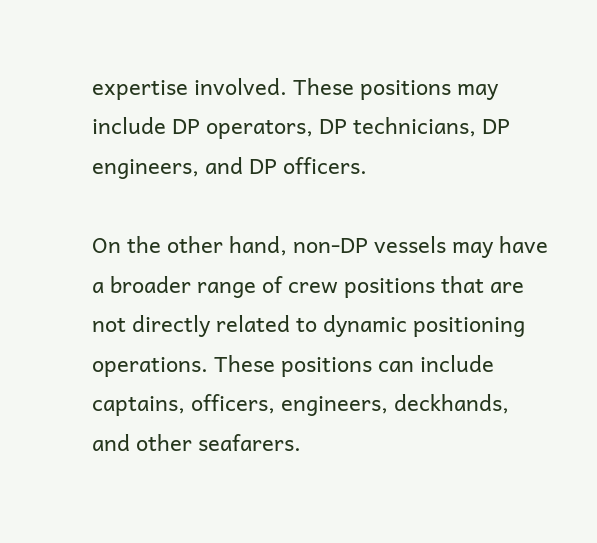expertise involved. These positions may include DP operators, DP technicians, DP engineers, and DP officers.

On the other hand, non-DP vessels may have a broader range of crew positions that are not directly related to dynamic positioning operations. These positions can include captains, officers, engineers, deckhands, and other seafarers.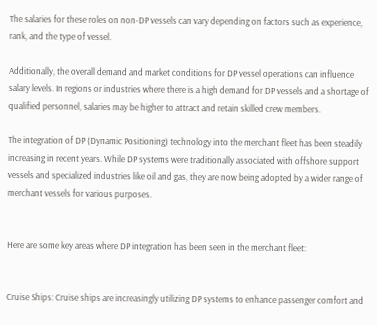The salaries for these roles on non-DP vessels can vary depending on factors such as experience, rank, and the type of vessel.

Additionally, the overall demand and market conditions for DP vessel operations can influence salary levels. In regions or industries where there is a high demand for DP vessels and a shortage of qualified personnel, salaries may be higher to attract and retain skilled crew members.

The integration of DP (Dynamic Positioning) technology into the merchant fleet has been steadily increasing in recent years. While DP systems were traditionally associated with offshore support vessels and specialized industries like oil and gas, they are now being adopted by a wider range of merchant vessels for various purposes.


Here are some key areas where DP integration has been seen in the merchant fleet:


Cruise Ships: Cruise ships are increasingly utilizing DP systems to enhance passenger comfort and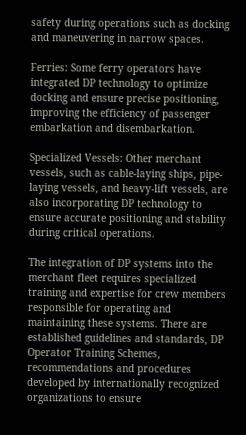safety during operations such as docking and maneuvering in narrow spaces.

Ferries: Some ferry operators have integrated DP technology to optimize docking and ensure precise positioning, improving the efficiency of passenger embarkation and disembarkation.

Specialized Vessels: Other merchant vessels, such as cable-laying ships, pipe-laying vessels, and heavy-lift vessels, are also incorporating DP technology to ensure accurate positioning and stability during critical operations.

The integration of DP systems into the merchant fleet requires specialized training and expertise for crew members responsible for operating and maintaining these systems. There are established guidelines and standards, DP Operator Training Schemes, recommendations and procedures developed by internationally recognized organizations to ensure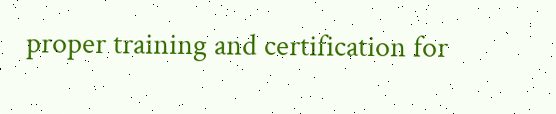proper training and certification for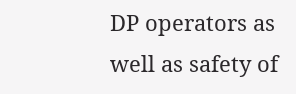DP operators as well as safety of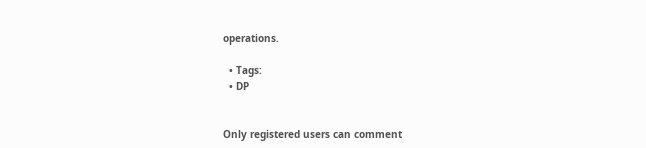operations.

  • Tags:
  • DP


Only registered users can comment